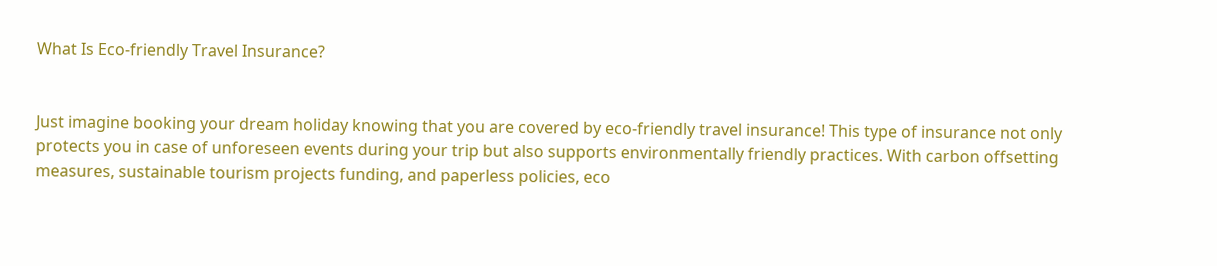What Is Eco-friendly Travel Insurance?


Just imagine booking your dream holiday knowing that you are covered by eco-friendly travel insurance! This type of insurance not only protects you in case of unforeseen events during your trip but also supports environmentally friendly practices. With carbon offsetting measures, sustainable tourism projects funding, and paperless policies, eco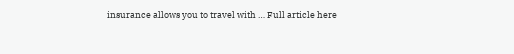insurance allows you to travel with … Full article here